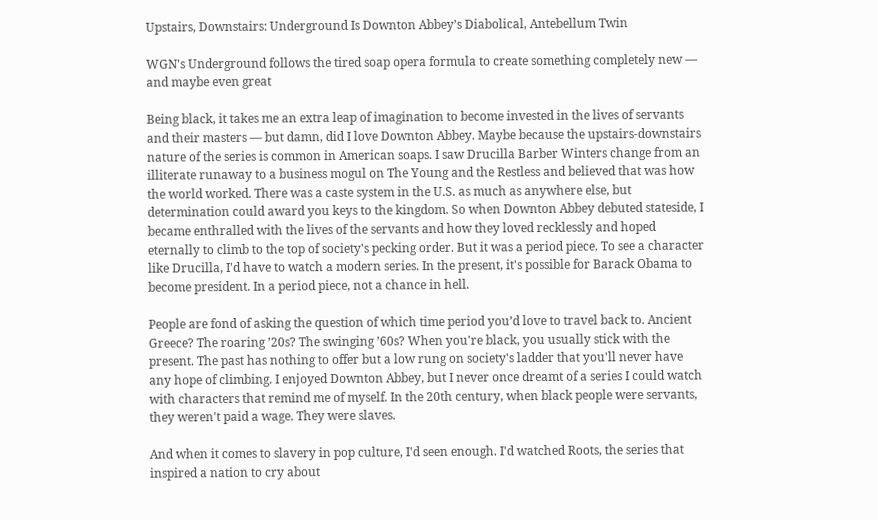Upstairs, Downstairs: Underground Is Downton Abbey’s Diabolical, Antebellum Twin

WGN's Underground follows the tired soap opera formula to create something completely new — and maybe even great

Being black, it takes me an extra leap of imagination to become invested in the lives of servants and their masters — but damn, did I love Downton Abbey. Maybe because the upstairs-downstairs nature of the series is common in American soaps. I saw Drucilla Barber Winters change from an illiterate runaway to a business mogul on The Young and the Restless and believed that was how the world worked. There was a caste system in the U.S. as much as anywhere else, but determination could award you keys to the kingdom. So when Downton Abbey debuted stateside, I became enthralled with the lives of the servants and how they loved recklessly and hoped eternally to climb to the top of society's pecking order. But it was a period piece. To see a character like Drucilla, I'd have to watch a modern series. In the present, it's possible for Barack Obama to become president. In a period piece, not a chance in hell.

People are fond of asking the question of which time period you’d love to travel back to. Ancient Greece? The roaring ’20s? The swinging ’60s? When you're black, you usually stick with the present. The past has nothing to offer but a low rung on society's ladder that you'll never have any hope of climbing. I enjoyed Downton Abbey, but I never once dreamt of a series I could watch with characters that remind me of myself. In the 20th century, when black people were servants, they weren't paid a wage. They were slaves.

And when it comes to slavery in pop culture, I'd seen enough. I'd watched Roots, the series that inspired a nation to cry about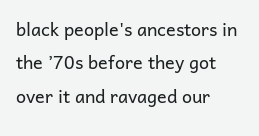black people's ancestors in the ’70s before they got over it and ravaged our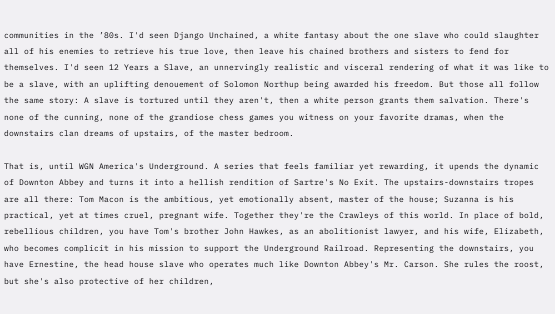communities in the ’80s. I'd seen Django Unchained, a white fantasy about the one slave who could slaughter all of his enemies to retrieve his true love, then leave his chained brothers and sisters to fend for themselves. I'd seen 12 Years a Slave, an unnervingly realistic and visceral rendering of what it was like to be a slave, with an uplifting denouement of Solomon Northup being awarded his freedom. But those all follow the same story: A slave is tortured until they aren't, then a white person grants them salvation. There's none of the cunning, none of the grandiose chess games you witness on your favorite dramas, when the downstairs clan dreams of upstairs, of the master bedroom.

That is, until WGN America's Underground. A series that feels familiar yet rewarding, it upends the dynamic of Downton Abbey and turns it into a hellish rendition of Sartre's No Exit. The upstairs-downstairs tropes are all there: Tom Macon is the ambitious, yet emotionally absent, master of the house; Suzanna is his practical, yet at times cruel, pregnant wife. Together they're the Crawleys of this world. In place of bold, rebellious children, you have Tom's brother John Hawkes, as an abolitionist lawyer, and his wife, Elizabeth, who becomes complicit in his mission to support the Underground Railroad. Representing the downstairs, you have Ernestine, the head house slave who operates much like Downton Abbey's Mr. Carson. She rules the roost, but she's also protective of her children,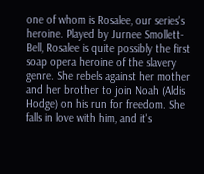one of whom is Rosalee, our series's heroine. Played by Jurnee Smollett-Bell, Rosalee is quite possibly the first soap opera heroine of the slavery genre. She rebels against her mother and her brother to join Noah (Aldis Hodge) on his run for freedom. She falls in love with him, and it's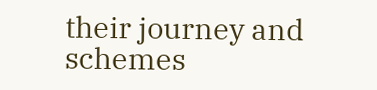their journey and schemes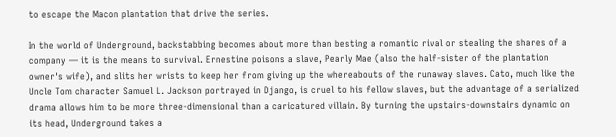to escape the Macon plantation that drive the series.

In the world of Underground, backstabbing becomes about more than besting a romantic rival or stealing the shares of a company — it is the means to survival. Ernestine poisons a slave, Pearly Mae (also the half-sister of the plantation owner's wife), and slits her wrists to keep her from giving up the whereabouts of the runaway slaves. Cato, much like the Uncle Tom character Samuel L. Jackson portrayed in Django, is cruel to his fellow slaves, but the advantage of a serialized drama allows him to be more three-dimensional than a caricatured villain. By turning the upstairs-downstairs dynamic on its head, Underground takes a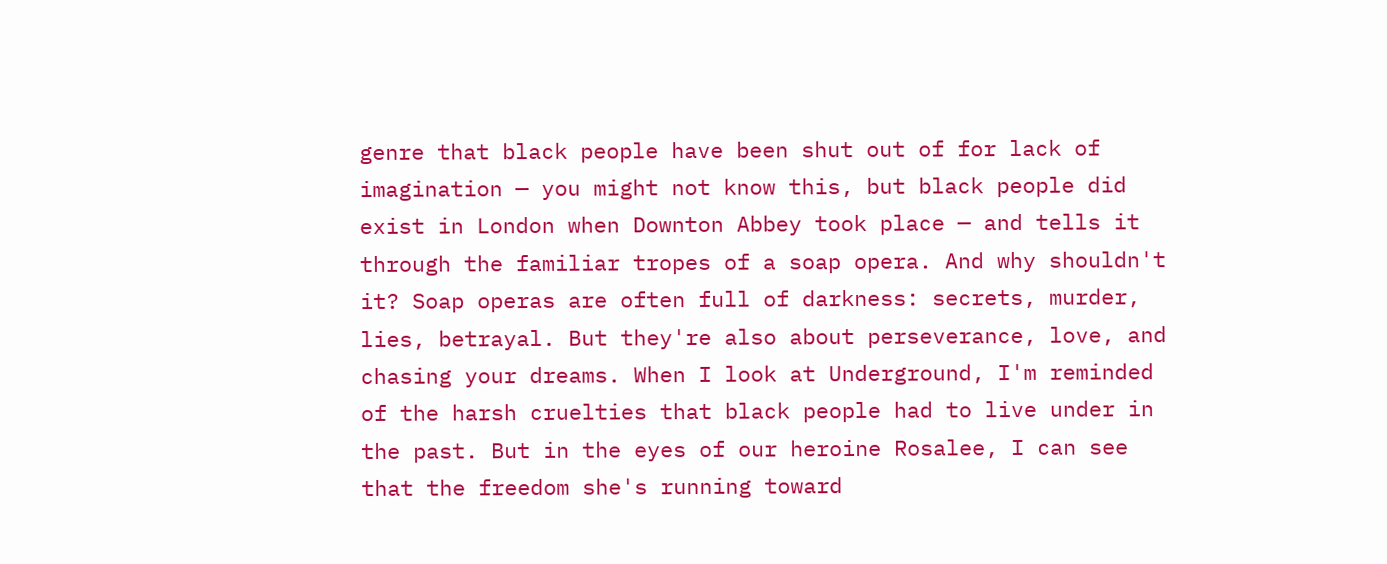genre that black people have been shut out of for lack of imagination — you might not know this, but black people did exist in London when Downton Abbey took place — and tells it through the familiar tropes of a soap opera. And why shouldn't it? Soap operas are often full of darkness: secrets, murder, lies, betrayal. But they're also about perseverance, love, and chasing your dreams. When I look at Underground, I'm reminded of the harsh cruelties that black people had to live under in the past. But in the eyes of our heroine Rosalee, I can see that the freedom she's running toward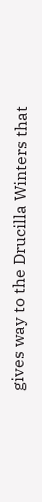gives way to the Drucilla Winters that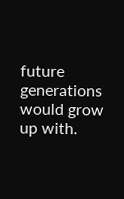future generations would grow up with.